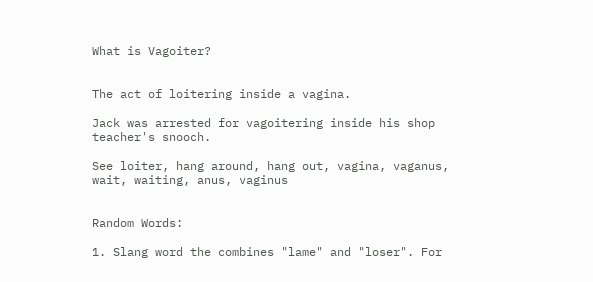What is Vagoiter?


The act of loitering inside a vagina.

Jack was arrested for vagoitering inside his shop teacher's snooch.

See loiter, hang around, hang out, vagina, vaganus, wait, waiting, anus, vaginus


Random Words:

1. Slang word the combines "lame" and "loser". For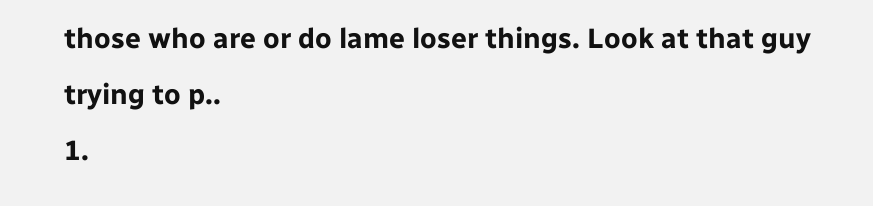those who are or do lame loser things. Look at that guy trying to p..
1.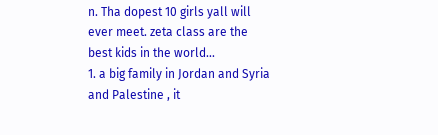n. Tha dopest 10 girls yall will ever meet. zeta class are the best kids in the world...
1. a big family in Jordan and Syria and Palestine , it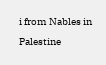i from Nables in Palestine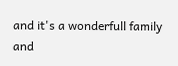and it's a wonderfull family and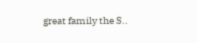great family the S..